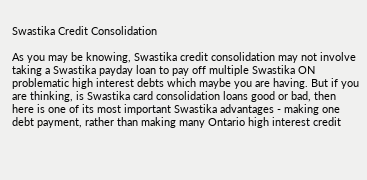Swastika Credit Consolidation

As you may be knowing, Swastika credit consolidation may not involve taking a Swastika payday loan to pay off multiple Swastika ON problematic high interest debts which maybe you are having. But if you are thinking, is Swastika card consolidation loans good or bad, then here is one of its most important Swastika advantages - making one debt payment, rather than making many Ontario high interest credit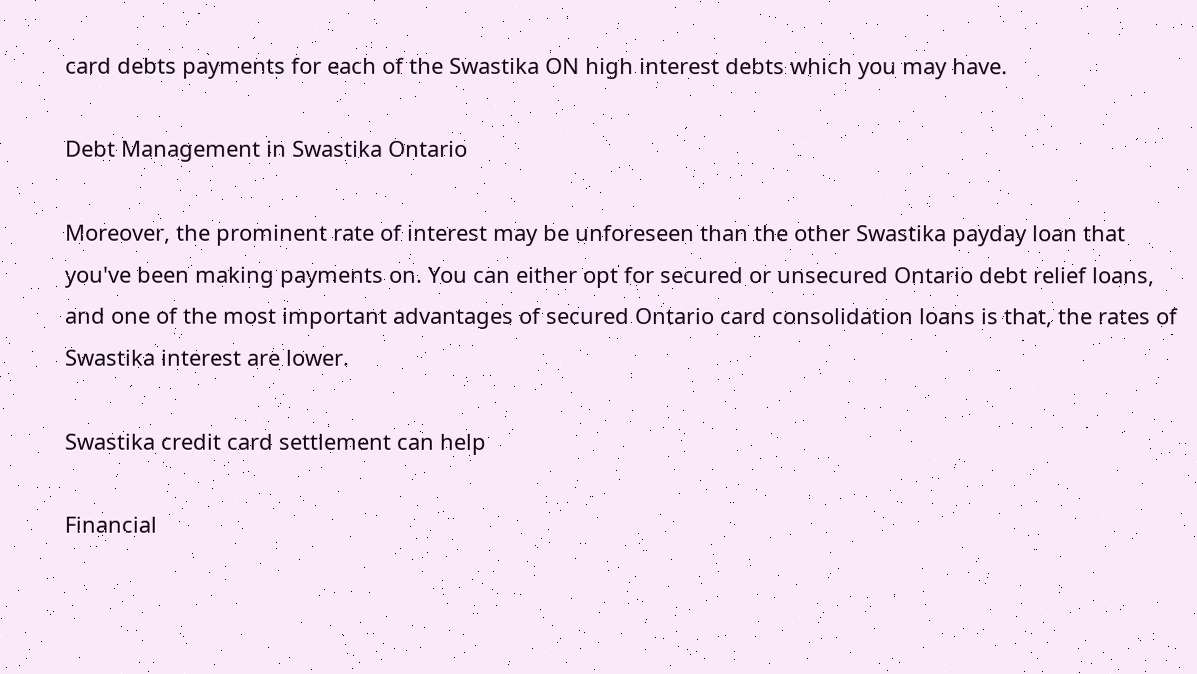card debts payments for each of the Swastika ON high interest debts which you may have.

Debt Management in Swastika Ontario

Moreover, the prominent rate of interest may be unforeseen than the other Swastika payday loan that you've been making payments on. You can either opt for secured or unsecured Ontario debt relief loans, and one of the most important advantages of secured Ontario card consolidation loans is that, the rates of Swastika interest are lower.

Swastika credit card settlement can help

Financial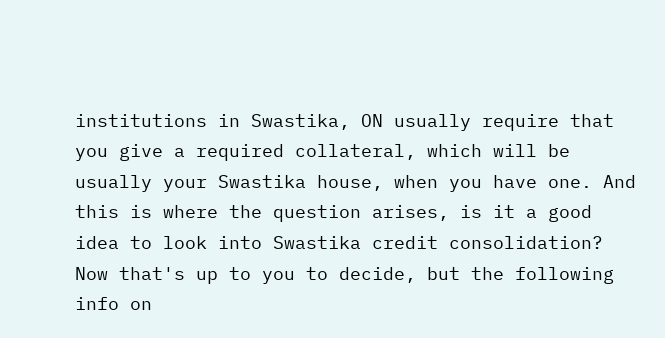institutions in Swastika, ON usually require that you give a required collateral, which will be usually your Swastika house, when you have one. And this is where the question arises, is it a good idea to look into Swastika credit consolidation? Now that's up to you to decide, but the following info on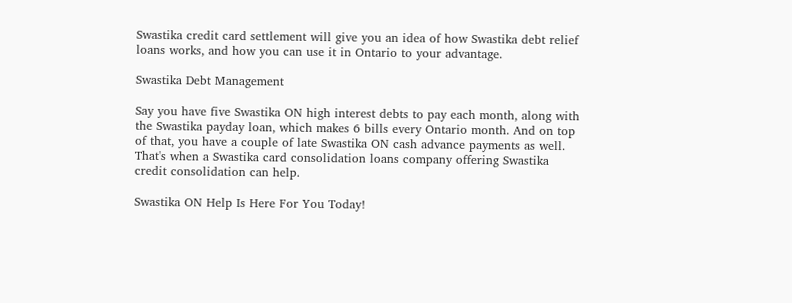Swastika credit card settlement will give you an idea of how Swastika debt relief loans works, and how you can use it in Ontario to your advantage.

Swastika Debt Management

Say you have five Swastika ON high interest debts to pay each month, along with the Swastika payday loan, which makes 6 bills every Ontario month. And on top of that, you have a couple of late Swastika ON cash advance payments as well. That's when a Swastika card consolidation loans company offering Swastika credit consolidation can help.

Swastika ON Help Is Here For You Today!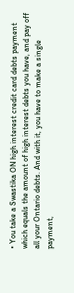• You take a Swastika ON high interest credit card debts payment which equals the amount of high interest debts you have, and pay off all your Ontario debts. And with it, you have to make a single payment,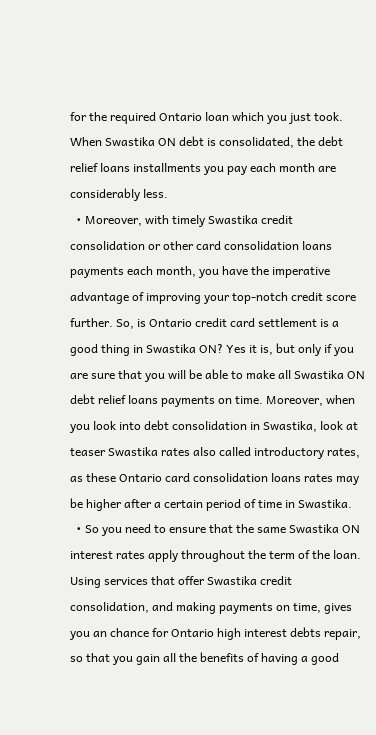for the required Ontario loan which you just took. When Swastika ON debt is consolidated, the debt relief loans installments you pay each month are considerably less.
  • Moreover, with timely Swastika credit consolidation or other card consolidation loans payments each month, you have the imperative advantage of improving your top-notch credit score further. So, is Ontario credit card settlement is a good thing in Swastika ON? Yes it is, but only if you are sure that you will be able to make all Swastika ON debt relief loans payments on time. Moreover, when you look into debt consolidation in Swastika, look at teaser Swastika rates also called introductory rates, as these Ontario card consolidation loans rates may be higher after a certain period of time in Swastika.
  • So you need to ensure that the same Swastika ON interest rates apply throughout the term of the loan. Using services that offer Swastika credit consolidation, and making payments on time, gives you an chance for Ontario high interest debts repair, so that you gain all the benefits of having a good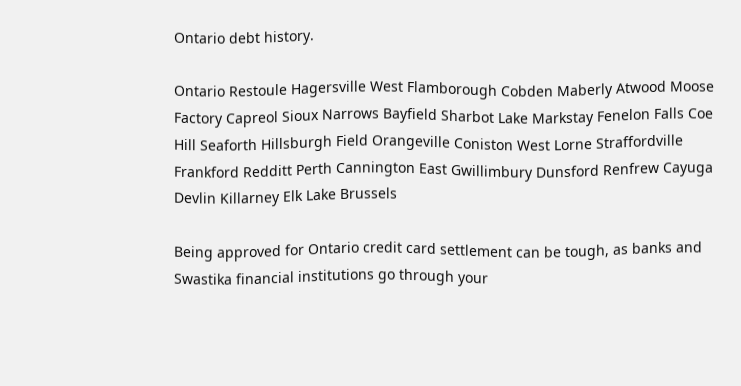Ontario debt history.

Ontario Restoule Hagersville West Flamborough Cobden Maberly Atwood Moose Factory Capreol Sioux Narrows Bayfield Sharbot Lake Markstay Fenelon Falls Coe Hill Seaforth Hillsburgh Field Orangeville Coniston West Lorne Straffordville Frankford Redditt Perth Cannington East Gwillimbury Dunsford Renfrew Cayuga Devlin Killarney Elk Lake Brussels

Being approved for Ontario credit card settlement can be tough, as banks and Swastika financial institutions go through your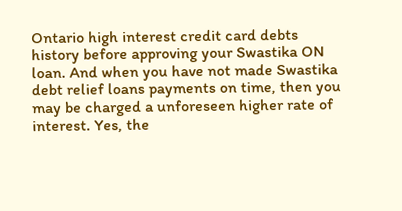Ontario high interest credit card debts history before approving your Swastika ON loan. And when you have not made Swastika debt relief loans payments on time, then you may be charged a unforeseen higher rate of interest. Yes, the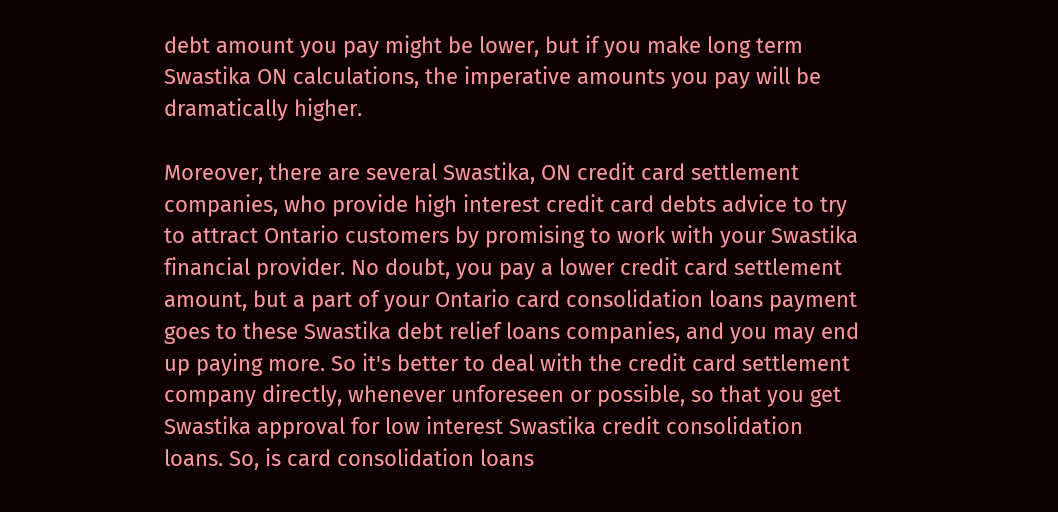debt amount you pay might be lower, but if you make long term Swastika ON calculations, the imperative amounts you pay will be dramatically higher.

Moreover, there are several Swastika, ON credit card settlement companies, who provide high interest credit card debts advice to try to attract Ontario customers by promising to work with your Swastika financial provider. No doubt, you pay a lower credit card settlement amount, but a part of your Ontario card consolidation loans payment goes to these Swastika debt relief loans companies, and you may end up paying more. So it's better to deal with the credit card settlement company directly, whenever unforeseen or possible, so that you get Swastika approval for low interest Swastika credit consolidation loans. So, is card consolidation loans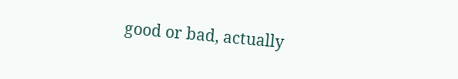good or bad, actually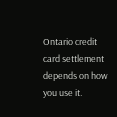Ontario credit card settlement depends on how you use it.